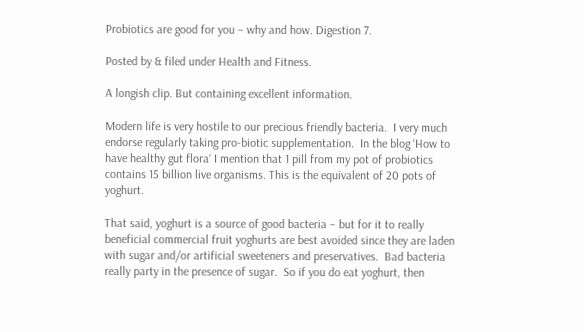Probiotics are good for you – why and how. Digestion 7.

Posted by & filed under Health and Fitness.

A longish clip. But containing excellent information.

Modern life is very hostile to our precious friendly bacteria.  I very much endorse regularly taking pro-biotic supplementation.  In the blog ‘How to have healthy gut flora‘ I mention that 1 pill from my pot of probiotics contains 15 billion live organisms. This is the equivalent of 20 pots of yoghurt.

That said, yoghurt is a source of good bacteria – but for it to really beneficial commercial fruit yoghurts are best avoided since they are laden with sugar and/or artificial sweeteners and preservatives.  Bad bacteria really party in the presence of sugar.  So if you do eat yoghurt, then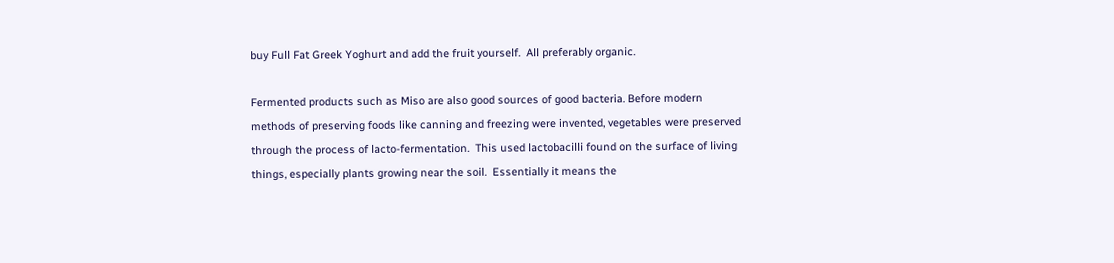buy Full Fat Greek Yoghurt and add the fruit yourself.  All preferably organic.

Fermented products such as Miso are also good sources of good bacteria. Before modern methods of preserving foods like canning and freezing were invented, vegetables were preserved through the process of lacto-fermentation.  This used lactobacilli found on the surface of living things, especially plants growing near the soil.  Essentially it means the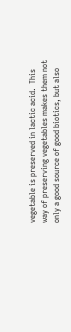vegetable is preserved in lactic acid.  This way of preserving vegetables makes them not only a good source of good biotics, but also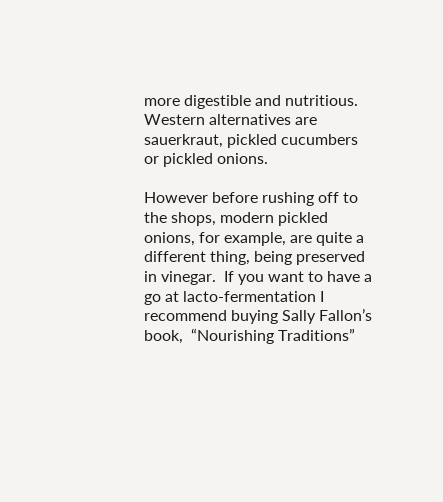more digestible and nutritious.  Western alternatives are sauerkraut, pickled cucumbers or pickled onions.

However before rushing off to the shops, modern pickled onions, for example, are quite a different thing, being preserved in vinegar.  If you want to have a go at lacto-fermentation I recommend buying Sally Fallon’s book,  “Nourishing Traditions”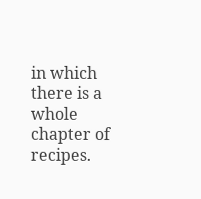in which there is a whole chapter of recipes.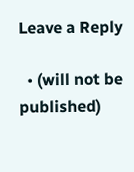Leave a Reply

  • (will not be published)